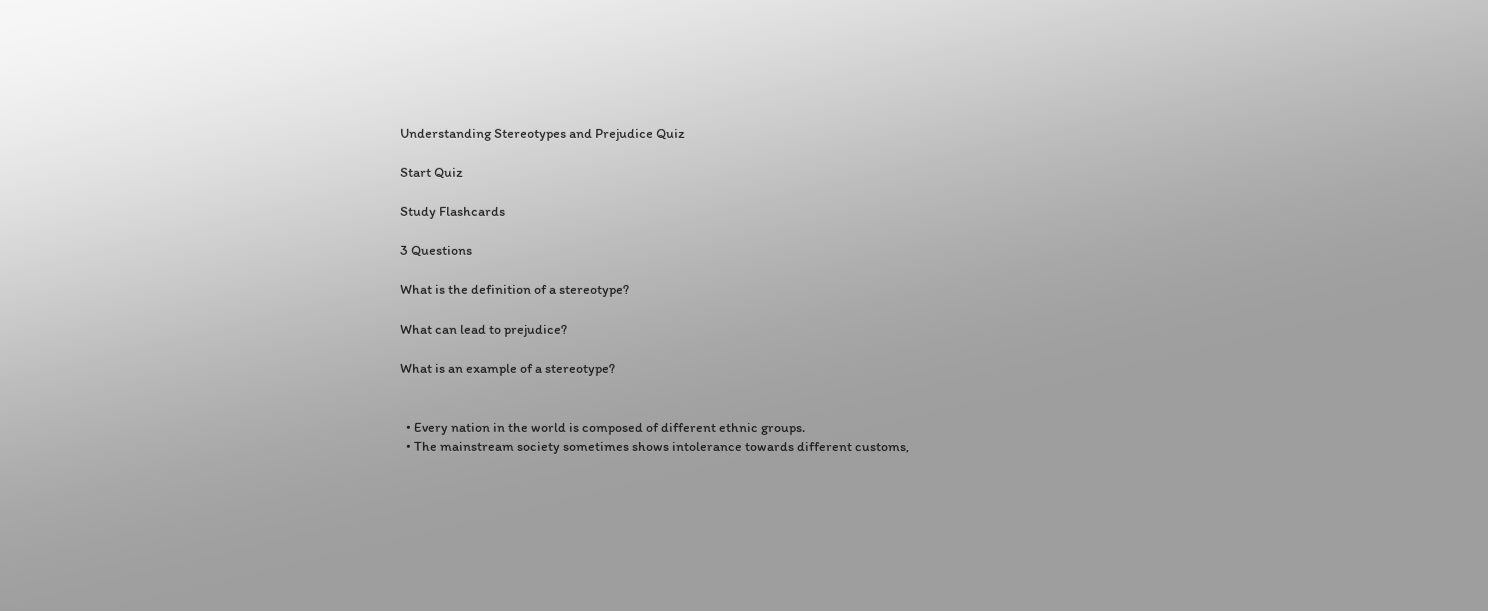Understanding Stereotypes and Prejudice Quiz

Start Quiz

Study Flashcards

3 Questions

What is the definition of a stereotype?

What can lead to prejudice?

What is an example of a stereotype?


  • Every nation in the world is composed of different ethnic groups.
  • The mainstream society sometimes shows intolerance towards different customs,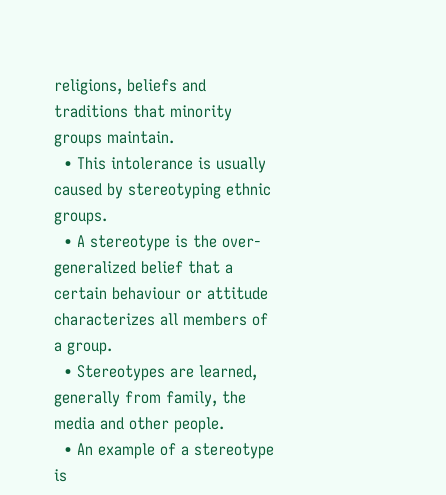religions, beliefs and traditions that minority groups maintain.
  • This intolerance is usually caused by stereotyping ethnic groups.
  • A stereotype is the over-generalized belief that a certain behaviour or attitude characterizes all members of a group.
  • Stereotypes are learned, generally from family, the media and other people.
  • An example of a stereotype is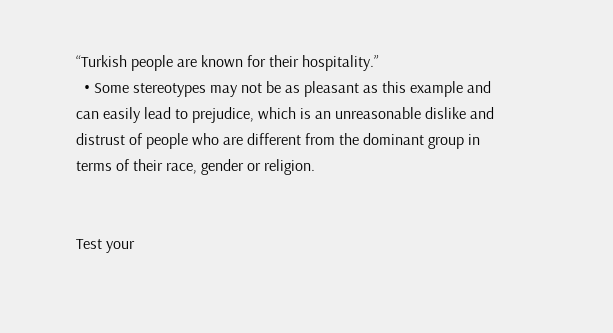“Turkish people are known for their hospitality.”
  • Some stereotypes may not be as pleasant as this example and can easily lead to prejudice, which is an unreasonable dislike and distrust of people who are different from the dominant group in terms of their race, gender or religion.


Test your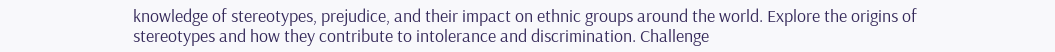knowledge of stereotypes, prejudice, and their impact on ethnic groups around the world. Explore the origins of stereotypes and how they contribute to intolerance and discrimination. Challenge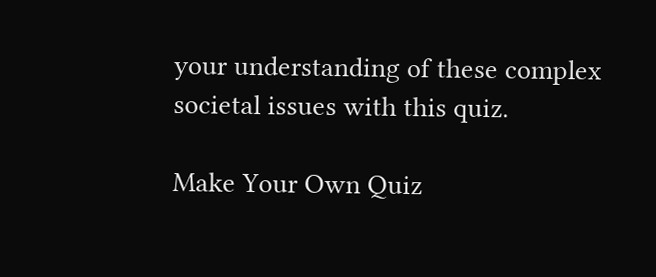your understanding of these complex societal issues with this quiz.

Make Your Own Quiz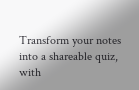Transform your notes into a shareable quiz, with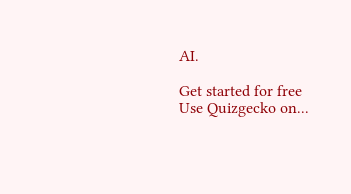AI.

Get started for free
Use Quizgecko on...